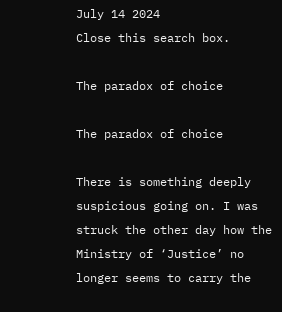July 14 2024
Close this search box.

The paradox of choice

The paradox of choice

There is something deeply suspicious going on. I was struck the other day how the Ministry of ‘Justice’ no longer seems to carry the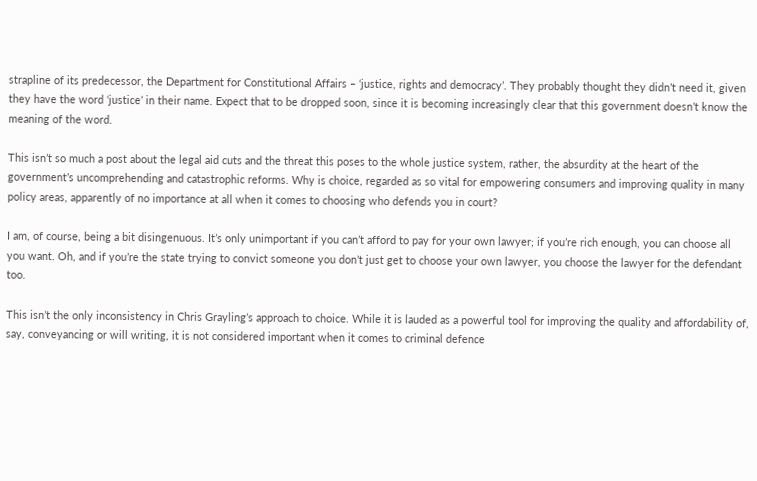strapline of its predecessor, the Department for Constitutional Affairs – ‘justice, rights and democracy’. They probably thought they didn’t need it, given they have the word ‘justice’ in their name. Expect that to be dropped soon, since it is becoming increasingly clear that this government doesn’t know the meaning of the word.

This isn’t so much a post about the legal aid cuts and the threat this poses to the whole justice system, rather, the absurdity at the heart of the government’s uncomprehending and catastrophic reforms. Why is choice, regarded as so vital for empowering consumers and improving quality in many policy areas, apparently of no importance at all when it comes to choosing who defends you in court?

I am, of course, being a bit disingenuous. It’s only unimportant if you can’t afford to pay for your own lawyer; if you’re rich enough, you can choose all you want. Oh, and if you’re the state trying to convict someone you don’t just get to choose your own lawyer, you choose the lawyer for the defendant too.

This isn’t the only inconsistency in Chris Grayling’s approach to choice. While it is lauded as a powerful tool for improving the quality and affordability of, say, conveyancing or will writing, it is not considered important when it comes to criminal defence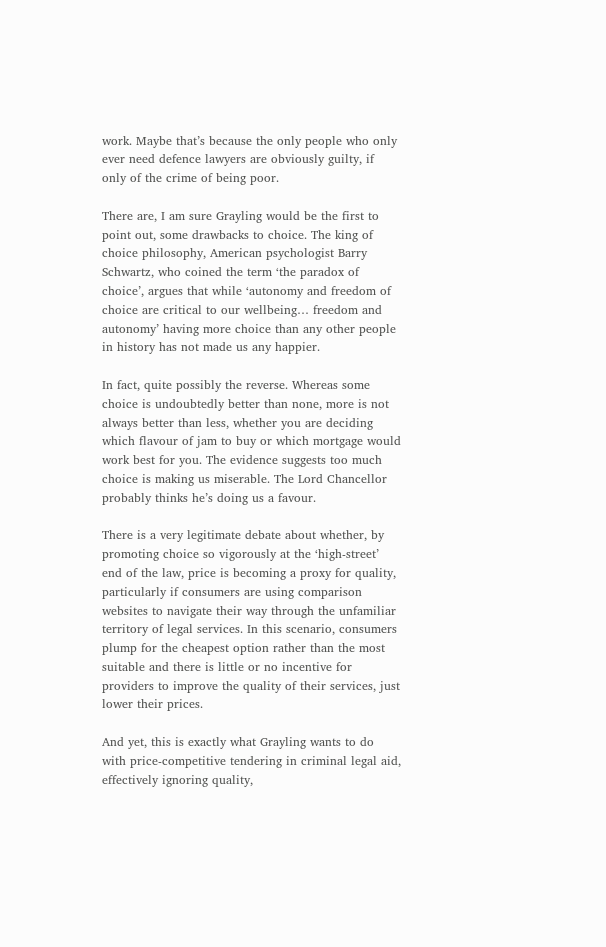work. Maybe that’s because the only people who only ever need defence lawyers are obviously guilty, if only of the crime of being poor.

There are, I am sure Grayling would be the first to point out, some drawbacks to choice. The king of choice philosophy, American psychologist Barry Schwartz, who coined the term ‘the paradox of choice’, argues that while ‘autonomy and freedom of choice are critical to our wellbeing… freedom and autonomy’ having more choice than any other people in history has not made us any happier.

In fact, quite possibly the reverse. Whereas some choice is undoubtedly better than none, more is not always better than less, whether you are deciding which flavour of jam to buy or which mortgage would work best for you. The evidence suggests too much choice is making us miserable. The Lord Chancellor probably thinks he’s doing us a favour.

There is a very legitimate debate about whether, by promoting choice so vigorously at the ‘high-street’ end of the law, price is becoming a proxy for quality, particularly if consumers are using comparison websites to navigate their way through the unfamiliar territory of legal services. In this scenario, consumers plump for the cheapest option rather than the most suitable and there is little or no incentive for providers to improve the quality of their services, just lower their prices.

And yet, this is exactly what Grayling wants to do with price-competitive tendering in criminal legal aid, effectively ignoring quality,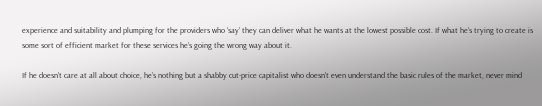experience and suitability and plumping for the providers who ‘say’ they can deliver what he wants at the lowest possible cost. If what he’s trying to create is some sort of efficient market for these services he’s going the wrong way about it.

If he doesn’t care at all about choice, he’s nothing but a shabby cut-price capitalist who doesn’t even understand the basic rules of the market, never mind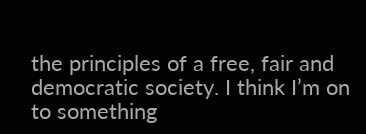the principles of a free, fair and democratic society. I think I’m on to something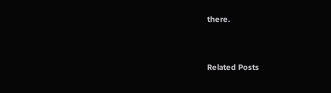there.




Related Posts